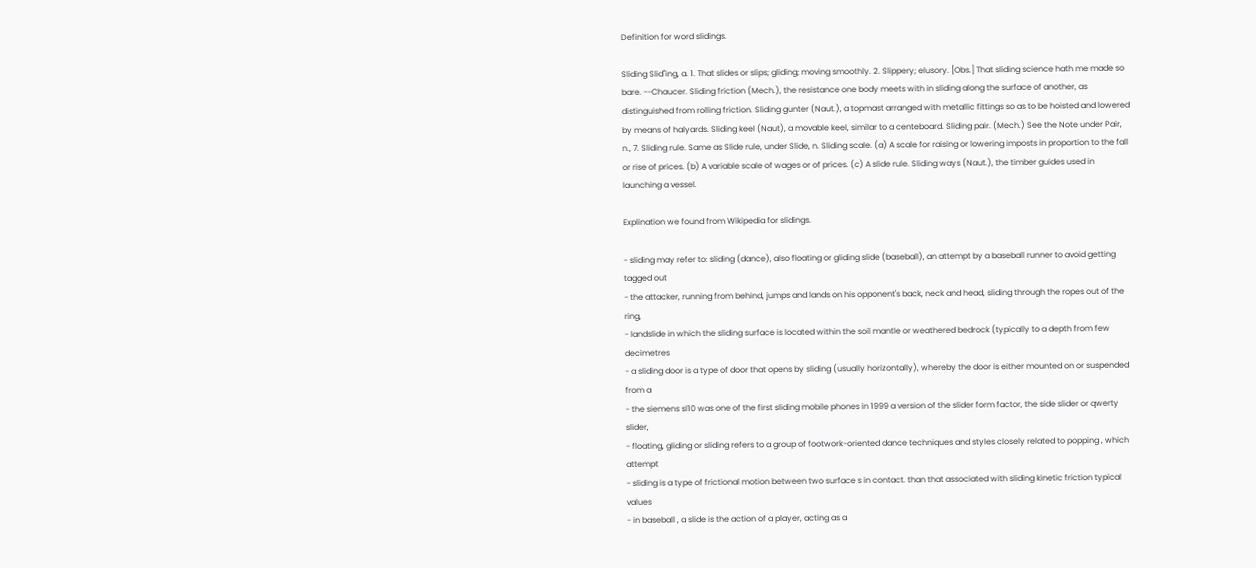Definition for word slidings.

Sliding Slid"ing, a. 1. That slides or slips; gliding; moving smoothly. 2. Slippery; elusory. [Obs.] That sliding science hath me made so bare. --Chaucer. Sliding friction (Mech.), the resistance one body meets with in sliding along the surface of another, as distinguished from rolling friction. Sliding gunter (Naut.), a topmast arranged with metallic fittings so as to be hoisted and lowered by means of halyards. Sliding keel (Naut), a movable keel, similar to a centeboard. Sliding pair. (Mech.) See the Note under Pair, n., 7. Sliding rule. Same as Slide rule, under Slide, n. Sliding scale. (a) A scale for raising or lowering imposts in proportion to the fall or rise of prices. (b) A variable scale of wages or of prices. (c) A slide rule. Sliding ways (Naut.), the timber guides used in launching a vessel.

Explination we found from Wikipedia for slidings.

- sliding may refer to: sliding (dance), also floating or gliding slide (baseball), an attempt by a baseball runner to avoid getting tagged out
- the attacker, running from behind, jumps and lands on his opponent's back, neck and head, sliding through the ropes out of the ring,
- landslide in which the sliding surface is located within the soil mantle or weathered bedrock (typically to a depth from few decimetres
- a sliding door is a type of door that opens by sliding (usually horizontally), whereby the door is either mounted on or suspended from a
- the siemens sl10 was one of the first sliding mobile phones in 1999 a version of the slider form factor, the side slider or qwerty slider,
- floating, gliding or sliding refers to a group of footwork-oriented dance techniques and styles closely related to popping , which attempt
- sliding is a type of frictional motion between two surface s in contact. than that associated with sliding kinetic friction typical values
- in baseball , a slide is the action of a player, acting as a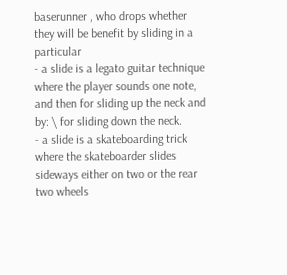baserunner , who drops whether they will be benefit by sliding in a particular
- a slide is a legato guitar technique where the player sounds one note, and then for sliding up the neck and by: \ for sliding down the neck.
- a slide is a skateboarding trick where the skateboarder slides sideways either on two or the rear two wheels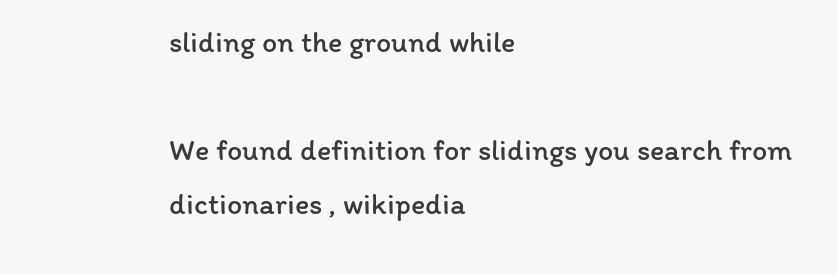sliding on the ground while

We found definition for slidings you search from dictionaries , wikipedia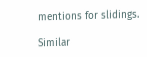mentions for slidings.

Similar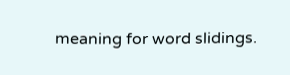meaning for word slidings.